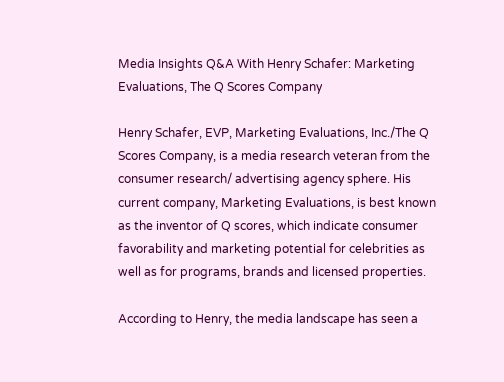Media Insights Q&A With Henry Schafer: Marketing Evaluations, The Q Scores Company

Henry Schafer, EVP, Marketing Evaluations, Inc./The Q Scores Company, is a media research veteran from the consumer research/ advertising agency sphere. His current company, Marketing Evaluations, is best known as the inventor of Q scores, which indicate consumer favorability and marketing potential for celebrities as well as for programs, brands and licensed properties.

According to Henry, the media landscape has seen a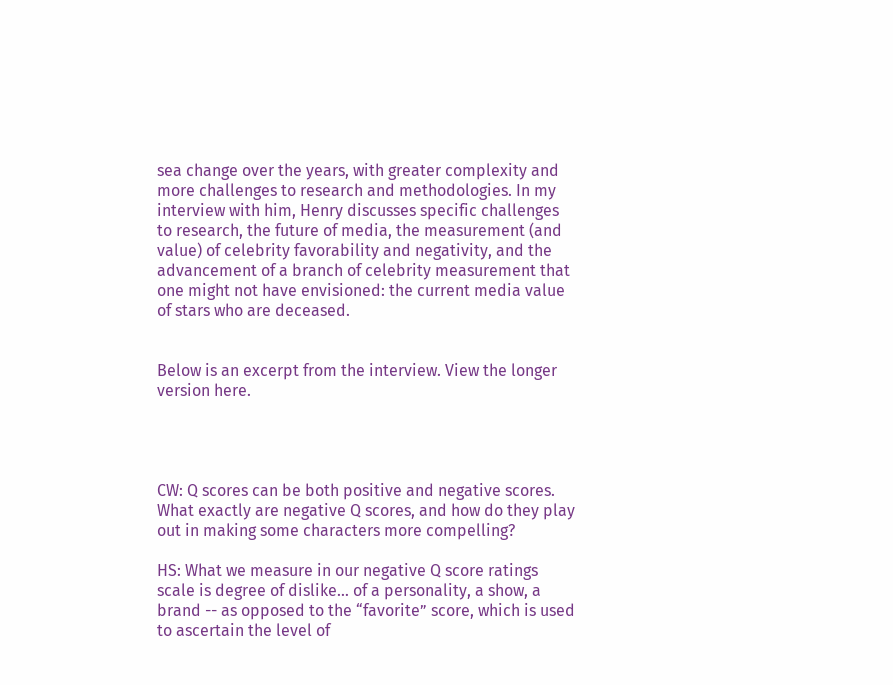sea change over the years, with greater complexity and more challenges to research and methodologies. In my interview with him, Henry discusses specific challenges to research, the future of media, the measurement (and value) of celebrity favorability and negativity, and the advancement of a branch of celebrity measurement that one might not have envisioned: the current media value of stars who are deceased.


Below is an excerpt from the interview. View the longer version here.




CW: Q scores can be both positive and negative scores. What exactly are negative Q scores, and how do they play out in making some characters more compelling?

HS: What we measure in our negative Q score ratings scale is degree of dislike… of a personality, a show, a brand -- as opposed to the “favorite” score, which is used to ascertain the level of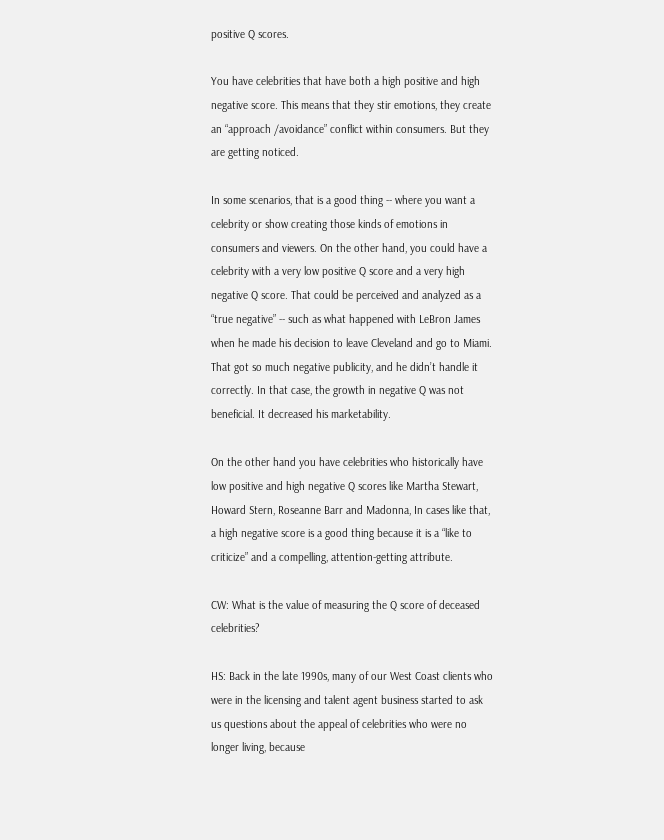positive Q scores.

You have celebrities that have both a high positive and high negative score. This means that they stir emotions, they create an “approach /avoidance” conflict within consumers. But they are getting noticed.

In some scenarios, that is a good thing -- where you want a celebrity or show creating those kinds of emotions in consumers and viewers. On the other hand, you could have a celebrity with a very low positive Q score and a very high negative Q score. That could be perceived and analyzed as a “true negative” -- such as what happened with LeBron James when he made his decision to leave Cleveland and go to Miami. That got so much negative publicity, and he didn’t handle it correctly. In that case, the growth in negative Q was not beneficial. It decreased his marketability.

On the other hand you have celebrities who historically have low positive and high negative Q scores like Martha Stewart, Howard Stern, Roseanne Barr and Madonna, In cases like that, a high negative score is a good thing because it is a “like to criticize” and a compelling, attention-getting attribute.

CW: What is the value of measuring the Q score of deceased celebrities?

HS: Back in the late 1990s, many of our West Coast clients who were in the licensing and talent agent business started to ask us questions about the appeal of celebrities who were no longer living, because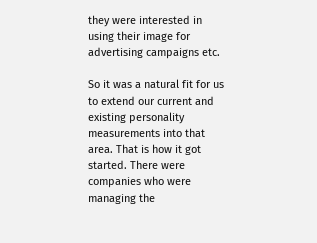they were interested in using their image for advertising campaigns etc.

So it was a natural fit for us to extend our current and existing personality measurements into that area. That is how it got started. There were companies who were managing the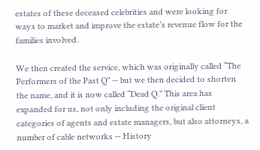estates of these deceased celebrities and were looking for ways to market and improve the estate’s revenue flow for the families involved.

We then created the service, which was originally called “The Performers of the Past Q” -- but we then decided to shorten the name, and it is now called “Dead Q.” This area has expanded for us, not only including the original client categories of agents and estate managers, but also attorneys, a number of cable networks -- History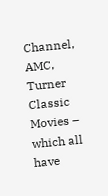Channel, AMC, Turner Classic Movies – which all have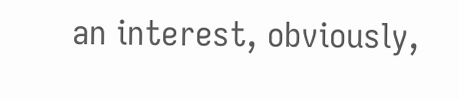an interest, obviously,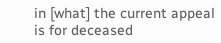in [what] the current appeal is for deceased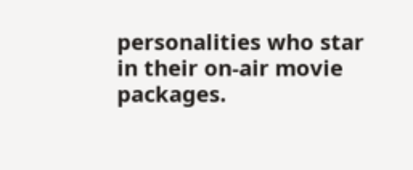personalities who star in their on-air movie packages.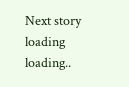Next story loading loading..